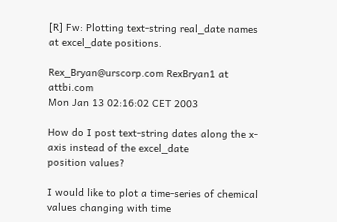[R] Fw: Plotting text-string real_date names at excel_date positions.

Rex_Bryan@urscorp.com RexBryan1 at attbi.com
Mon Jan 13 02:16:02 CET 2003

How do I post text-string dates along the x-axis instead of the excel_date
position values?

I would like to plot a time-series of chemical values changing with time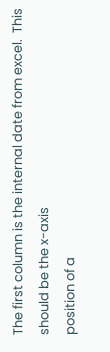The first column is the internal date from excel.  This should be the x-axis
position of a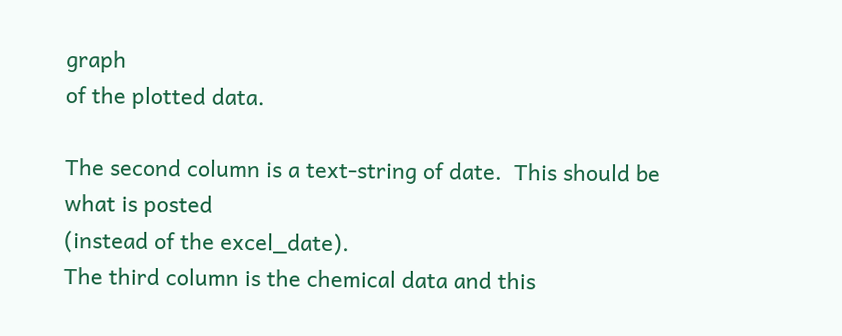graph
of the plotted data.

The second column is a text-string of date.  This should be what is posted
(instead of the excel_date).
The third column is the chemical data and this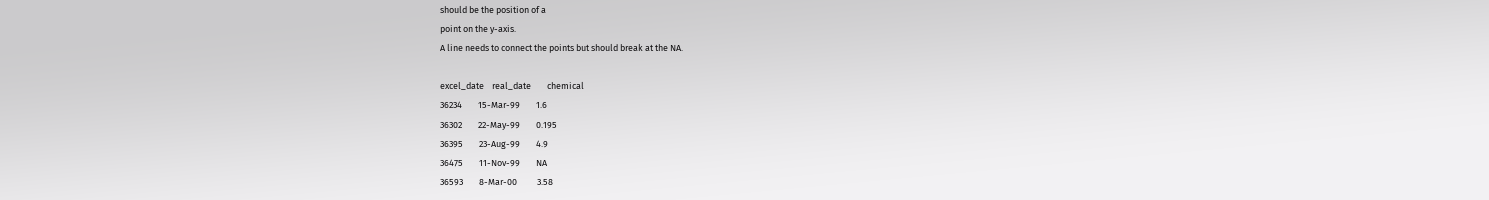should be the position of a
point on the y-axis.
A line needs to connect the points but should break at the NA.

excel_date    real_date        chemical
36234        15-Mar-99        1.6
36302        22-May-99        0.195
36395        23-Aug-99        4.9
36475        11-Nov-99        NA
36593        8-Mar-00          3.58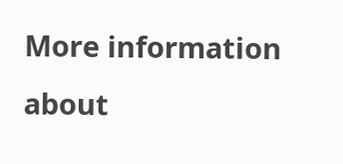More information about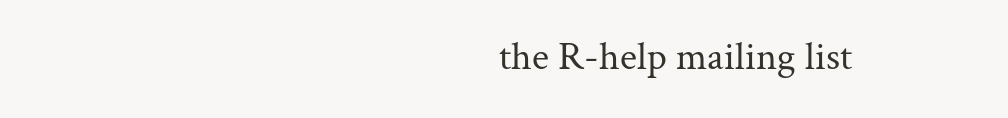the R-help mailing list